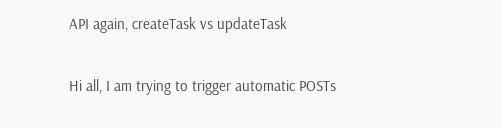API again, createTask vs updateTask

Hi all, I am trying to trigger automatic POSTs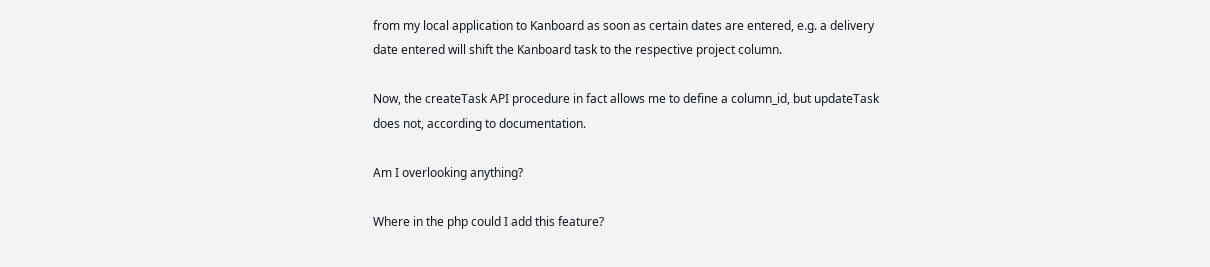from my local application to Kanboard as soon as certain dates are entered, e.g. a delivery date entered will shift the Kanboard task to the respective project column.

Now, the createTask API procedure in fact allows me to define a column_id, but updateTask does not, according to documentation.

Am I overlooking anything?

Where in the php could I add this feature?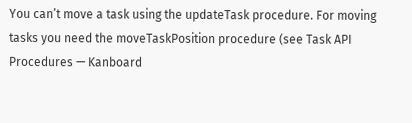You can’t move a task using the updateTask procedure. For moving tasks you need the moveTaskPosition procedure (see Task API Procedures — Kanboard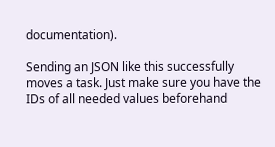documentation).

Sending an JSON like this successfully moves a task. Just make sure you have the IDs of all needed values beforehand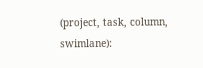(project, task, column, swimlane):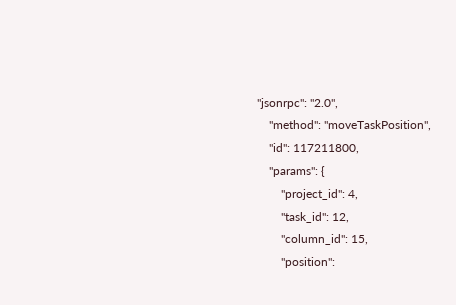"jsonrpc": "2.0",
    "method": "moveTaskPosition",
    "id": 117211800,
    "params": {
        "project_id": 4,
        "task_id": 12,
        "column_id": 15,
        "position":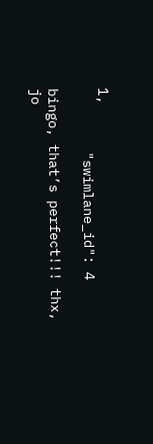1,
        "swimlane_id": 4

bingo, that’s perfect!!! thx, jo